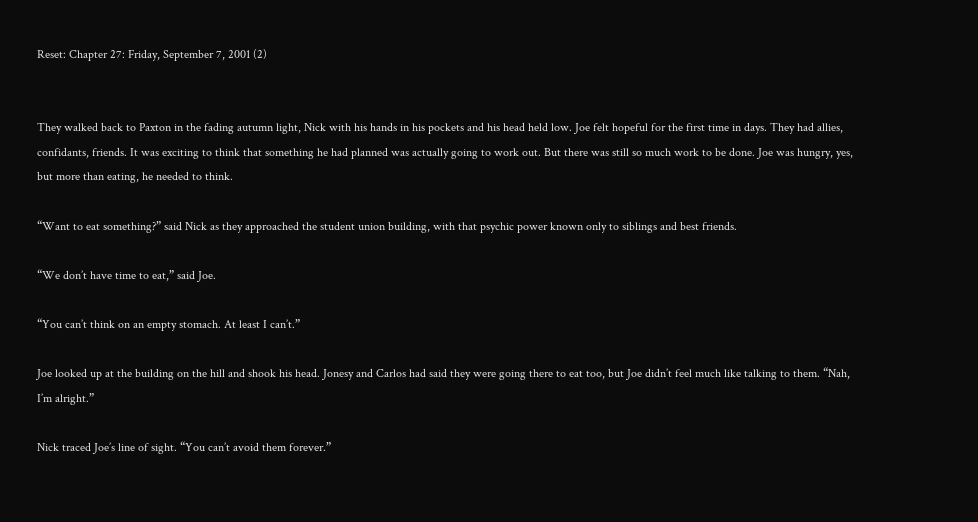Reset: Chapter 27: Friday, September 7, 2001 (2)


They walked back to Paxton in the fading autumn light, Nick with his hands in his pockets and his head held low. Joe felt hopeful for the first time in days. They had allies, confidants, friends. It was exciting to think that something he had planned was actually going to work out. But there was still so much work to be done. Joe was hungry, yes, but more than eating, he needed to think.

“Want to eat something?” said Nick as they approached the student union building, with that psychic power known only to siblings and best friends.

“We don’t have time to eat,” said Joe.

“You can’t think on an empty stomach. At least I can’t.”

Joe looked up at the building on the hill and shook his head. Jonesy and Carlos had said they were going there to eat too, but Joe didn’t feel much like talking to them. “Nah, I’m alright.”

Nick traced Joe’s line of sight. “You can’t avoid them forever.”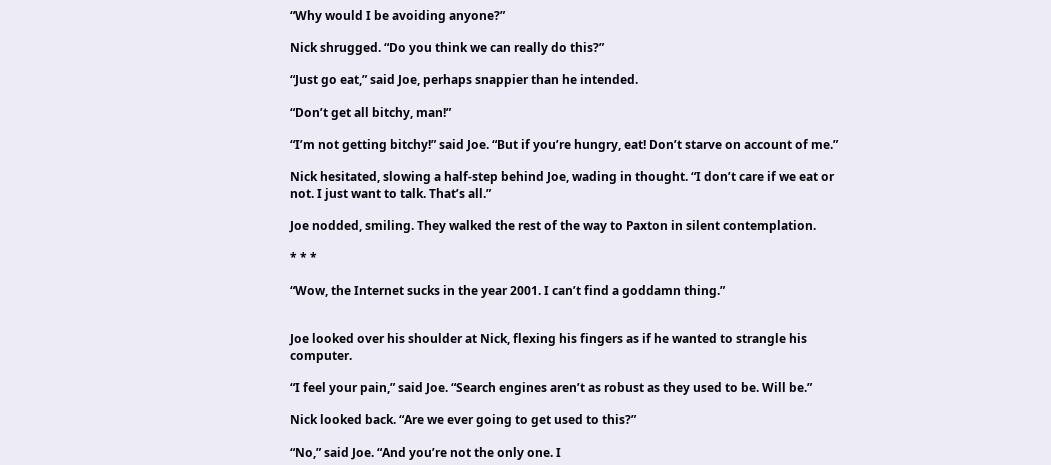“Why would I be avoiding anyone?”

Nick shrugged. “Do you think we can really do this?”

“Just go eat,” said Joe, perhaps snappier than he intended.

“Don’t get all bitchy, man!”

“I’m not getting bitchy!” said Joe. “But if you’re hungry, eat! Don’t starve on account of me.”

Nick hesitated, slowing a half-step behind Joe, wading in thought. “I don’t care if we eat or not. I just want to talk. That’s all.”

Joe nodded, smiling. They walked the rest of the way to Paxton in silent contemplation.

* * *

“Wow, the Internet sucks in the year 2001. I can’t find a goddamn thing.”


Joe looked over his shoulder at Nick, flexing his fingers as if he wanted to strangle his computer.

“I feel your pain,” said Joe. “Search engines aren’t as robust as they used to be. Will be.”

Nick looked back. “Are we ever going to get used to this?”

“No,” said Joe. “And you’re not the only one. I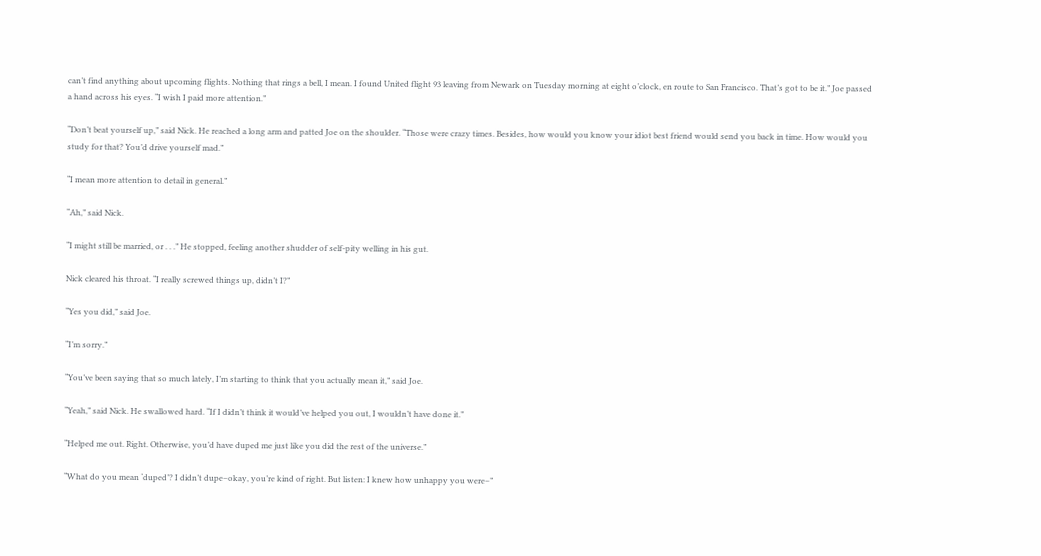can’t find anything about upcoming flights. Nothing that rings a bell, I mean. I found United flight 93 leaving from Newark on Tuesday morning at eight o’clock, en route to San Francisco. That’s got to be it.” Joe passed a hand across his eyes. “I wish I paid more attention.”

“Don’t beat yourself up,” said Nick. He reached a long arm and patted Joe on the shoulder. “Those were crazy times. Besides, how would you know your idiot best friend would send you back in time. How would you study for that? You’d drive yourself mad.”

“I mean more attention to detail in general.”

“Ah,” said Nick.

“I might still be married, or . . .” He stopped, feeling another shudder of self-pity welling in his gut.

Nick cleared his throat. “I really screwed things up, didn’t I?”

“Yes you did,” said Joe.

“I’m sorry.”

“You’ve been saying that so much lately, I’m starting to think that you actually mean it,” said Joe.

“Yeah,” said Nick. He swallowed hard. “If I didn’t think it would’ve helped you out, I wouldn’t have done it.”

“Helped me out. Right. Otherwise, you’d have duped me just like you did the rest of the universe.”

“What do you mean ‘duped’? I didn’t dupe–okay, you’re kind of right. But listen: I knew how unhappy you were–”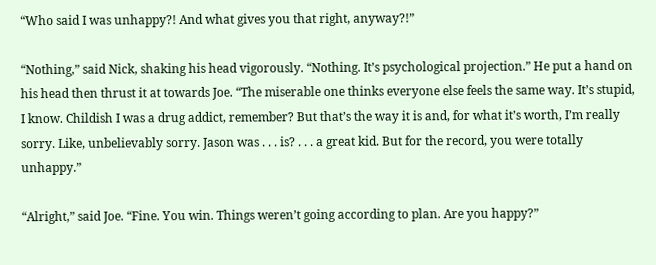“Who said I was unhappy?! And what gives you that right, anyway?!”

“Nothing,” said Nick, shaking his head vigorously. “Nothing. It’s psychological projection.” He put a hand on his head then thrust it at towards Joe. “The miserable one thinks everyone else feels the same way. It’s stupid, I know. Childish I was a drug addict, remember? But that’s the way it is and, for what it’s worth, I’m really sorry. Like, unbelievably sorry. Jason was . . . is? . . . a great kid. But for the record, you were totally unhappy.”

“Alright,” said Joe. “Fine. You win. Things weren’t going according to plan. Are you happy?”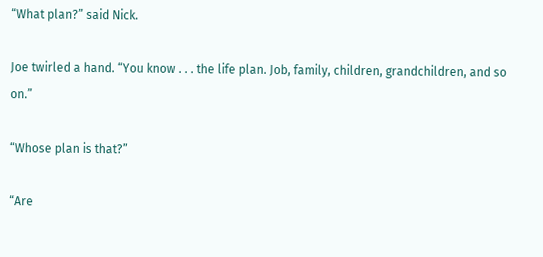“What plan?” said Nick.

Joe twirled a hand. “You know . . . the life plan. Job, family, children, grandchildren, and so on.”

“Whose plan is that?”

“Are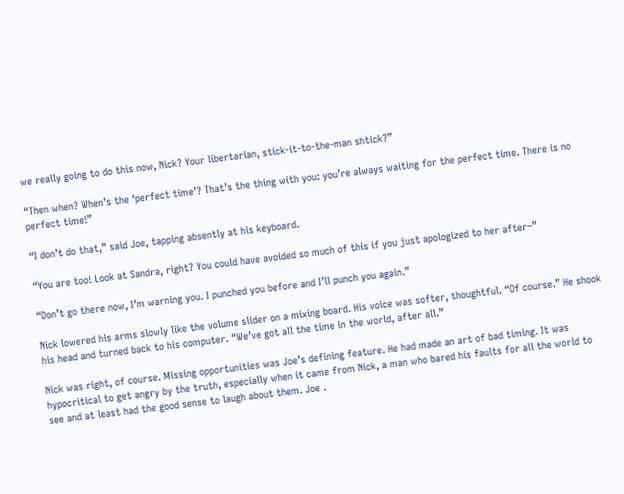we really going to do this now, Nick? Your libertarian, stick-it-to-the-man shtick?”

“Then when? When’s the ‘perfect time’? That’s the thing with you: you’re always waiting for the perfect time. There is no perfect time!”

“I don’t do that,” said Joe, tapping absently at his keyboard.

“You are too! Look at Sandra, right? You could have avoided so much of this if you just apologized to her after–”

“Don’t go there now, I’m warning you. I punched you before and I’ll punch you again.”

Nick lowered his arms slowly like the volume slider on a mixing board. His voice was softer, thoughtful. “Of course.” He shook his head and turned back to his computer. “We’ve got all the time in the world, after all.”

Nick was right, of course. Missing opportunities was Joe’s defining feature. He had made an art of bad timing. It was hypocritical to get angry by the truth, especially when it came from Nick, a man who bared his faults for all the world to see and at least had the good sense to laugh about them. Joe .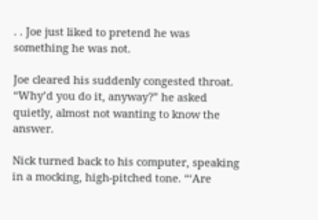. . Joe just liked to pretend he was something he was not.

Joe cleared his suddenly congested throat. “Why’d you do it, anyway?” he asked quietly, almost not wanting to know the answer.

Nick turned back to his computer, speaking in a mocking, high-pitched tone. “‘Are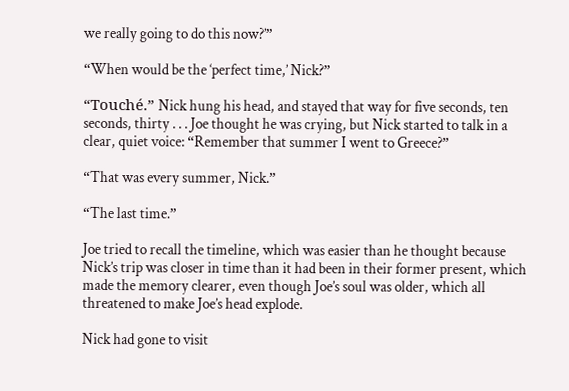we really going to do this now?’”

“When would be the ‘perfect time,’ Nick?”

“Touché.” Nick hung his head, and stayed that way for five seconds, ten seconds, thirty . . . Joe thought he was crying, but Nick started to talk in a clear, quiet voice: “Remember that summer I went to Greece?”

“That was every summer, Nick.”

“The last time.”

Joe tried to recall the timeline, which was easier than he thought because Nick’s trip was closer in time than it had been in their former present, which made the memory clearer, even though Joe’s soul was older, which all threatened to make Joe’s head explode.

Nick had gone to visit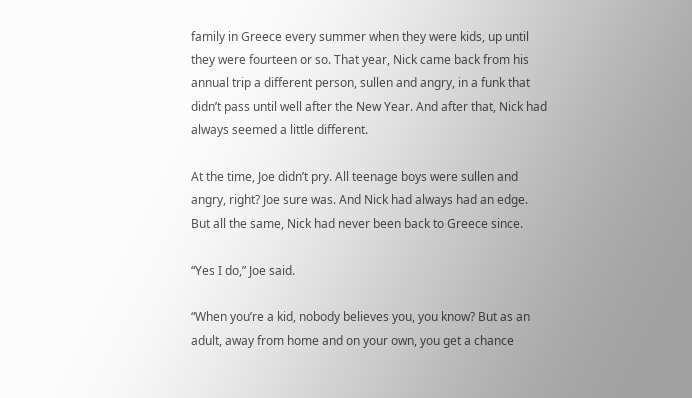family in Greece every summer when they were kids, up until they were fourteen or so. That year, Nick came back from his annual trip a different person, sullen and angry, in a funk that didn’t pass until well after the New Year. And after that, Nick had always seemed a little different.

At the time, Joe didn’t pry. All teenage boys were sullen and angry, right? Joe sure was. And Nick had always had an edge. But all the same, Nick had never been back to Greece since.

“Yes I do,” Joe said.

“When you’re a kid, nobody believes you, you know? But as an adult, away from home and on your own, you get a chance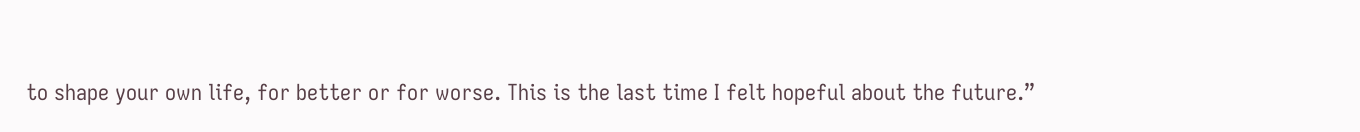to shape your own life, for better or for worse. This is the last time I felt hopeful about the future.”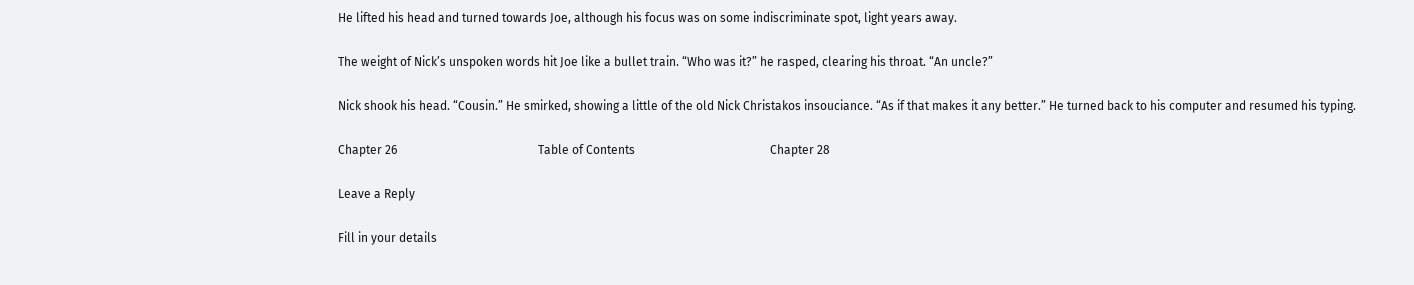He lifted his head and turned towards Joe, although his focus was on some indiscriminate spot, light years away.

The weight of Nick’s unspoken words hit Joe like a bullet train. “Who was it?” he rasped, clearing his throat. “An uncle?”

Nick shook his head. “Cousin.” He smirked, showing a little of the old Nick Christakos insouciance. “As if that makes it any better.” He turned back to his computer and resumed his typing.

Chapter 26                                               Table of Contents                                             Chapter 28

Leave a Reply

Fill in your details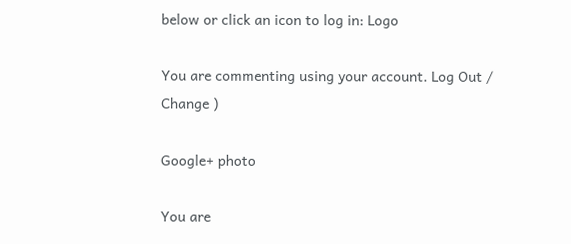below or click an icon to log in: Logo

You are commenting using your account. Log Out /  Change )

Google+ photo

You are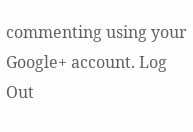commenting using your Google+ account. Log Out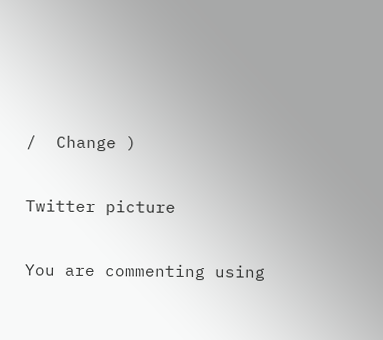/  Change )

Twitter picture

You are commenting using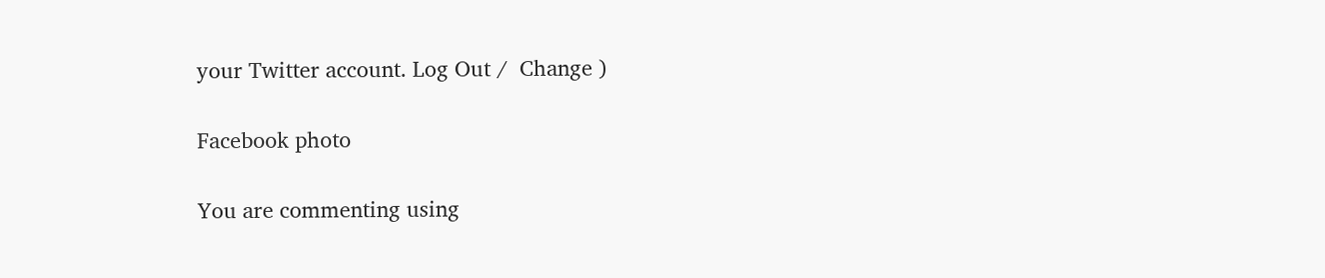your Twitter account. Log Out /  Change )

Facebook photo

You are commenting using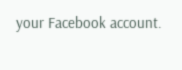your Facebook account.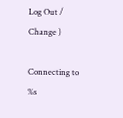Log Out /  Change )

Connecting to %s